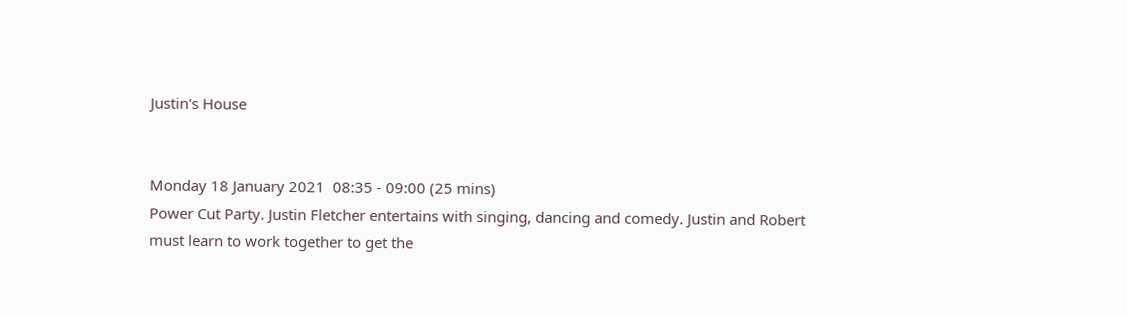Justin's House


Monday 18 January 2021  08:35 - 09:00 (25 mins)
Power Cut Party. Justin Fletcher entertains with singing, dancing and comedy. Justin and Robert must learn to work together to get the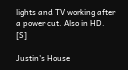lights and TV working after a power cut. Also in HD. [S]

Justin's House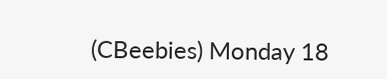(CBeebies) Monday 18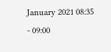January 2021 08:35 - 09:00